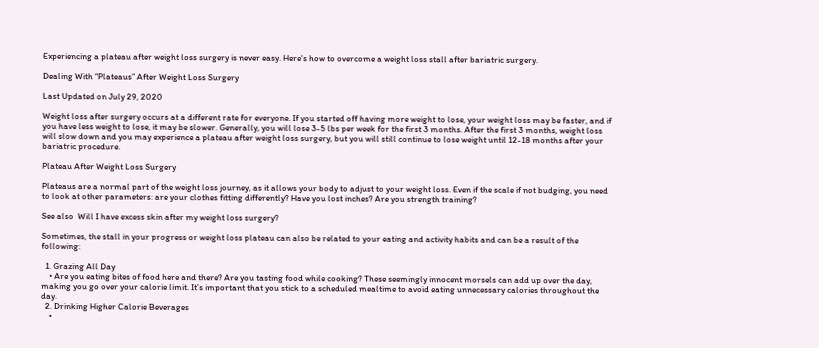Experiencing a plateau after weight loss surgery is never easy. Here's how to overcome a weight loss stall after bariatric surgery.

Dealing With “Plateaus” After Weight Loss Surgery

Last Updated on July 29, 2020

Weight loss after surgery occurs at a different rate for everyone. If you started off having more weight to lose, your weight loss may be faster, and if you have less weight to lose, it may be slower. Generally, you will lose 3-5 lbs per week for the first 3 months. After the first 3 months, weight loss will slow down and you may experience a plateau after weight loss surgery, but you will still continue to lose weight until 12-18 months after your bariatric procedure.

Plateau After Weight Loss Surgery

Plateaus are a normal part of the weight loss journey, as it allows your body to adjust to your weight loss. Even if the scale if not budging, you need to look at other parameters: are your clothes fitting differently? Have you lost inches? Are you strength training?

See also  Will I have excess skin after my weight loss surgery?

Sometimes, the stall in your progress or weight loss plateau can also be related to your eating and activity habits and can be a result of the following:

  1. Grazing All Day
    • Are you eating bites of food here and there? Are you tasting food while cooking? These seemingly innocent morsels can add up over the day, making you go over your calorie limit. It’s important that you stick to a scheduled mealtime to avoid eating unnecessary calories throughout the day.
  2. Drinking Higher Calorie Beverages
    •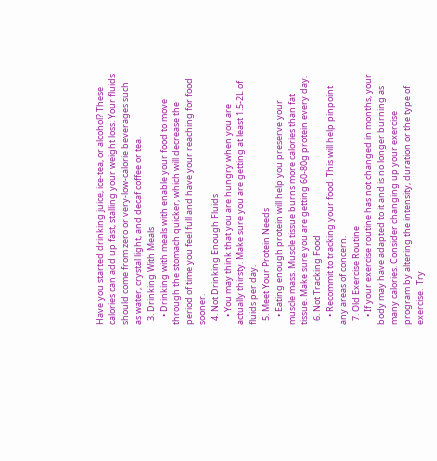Have you started drinking juice, ice-tea, or alcohol? These calories can add up fast, stalling your weight loss. Your fluids should come from zero or very-low-calorie beverages such as water, crystal light, and decaf coffee or tea.
  3. Drinking With Meals
    • Drinking with meals with enable your food to move through the stomach quicker, which will decrease the period of time you feel full and have your reaching for food sooner.
  4. Not Drinking Enough Fluids
    • You may think that you are hungry when you are actually thirsty. Make sure you are getting at least 1.5-2L of fluids per day.
  5. Meet Your Protein Needs
    • Eating enough protein will help you preserve your muscle mass. Muscle tissue burns more calories than fat tissue. Make sure you are getting 60-80g protein every day.
  6. Not Tracking Food
    • Recommit to tracking your food. This will help pinpoint any areas of concern.
  7. Old Exercise Routine
    • If your exercise routine has not changed in months, your body may have adapted to it and is no longer burning as many calories. Consider changing up your exercise program by altering the intensity, duration or the type of exercise.  Try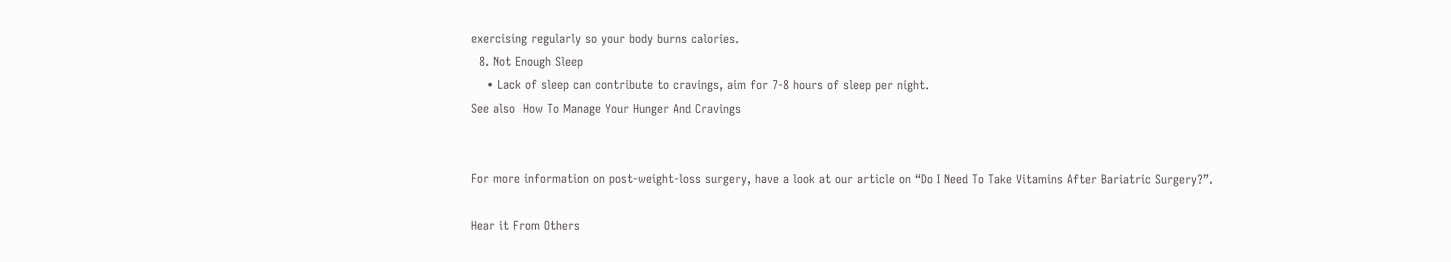exercising regularly so your body burns calories.
  8. Not Enough Sleep
    • Lack of sleep can contribute to cravings, aim for 7-8 hours of sleep per night.
See also  How To Manage Your Hunger And Cravings


For more information on post-weight-loss surgery, have a look at our article on “Do I Need To Take Vitamins After Bariatric Surgery?”.

Hear it From Others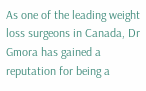As one of the leading weight loss surgeons in Canada, Dr Gmora has gained a reputation for being a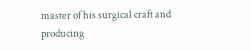master of his surgical craft and producing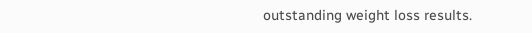outstanding weight loss results.